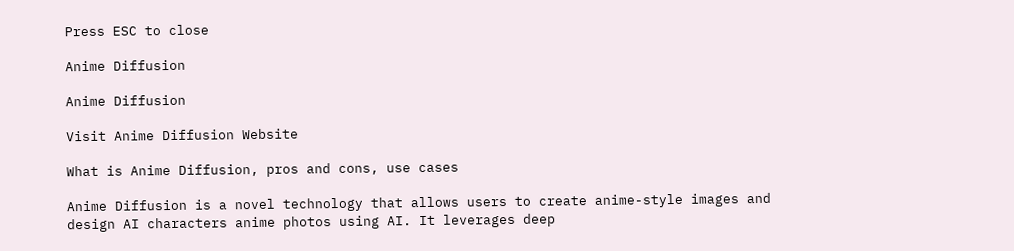Press ESC to close

Anime Diffusion

Anime Diffusion

Visit Anime Diffusion Website

What is Anime Diffusion, pros and cons, use cases

Anime Diffusion is a novel technology that allows users to create anime-style images and design AI characters anime photos using AI. It leverages deep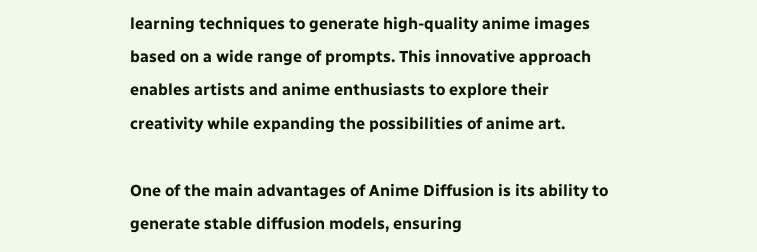learning techniques to generate high-quality anime images based on a wide range of prompts. This innovative approach enables artists and anime enthusiasts to explore their creativity while expanding the possibilities of anime art.

One of the main advantages of Anime Diffusion is its ability to generate stable diffusion models, ensuring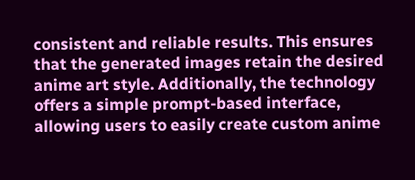consistent and reliable results. This ensures that the generated images retain the desired anime art style. Additionally, the technology offers a simple prompt-based interface, allowing users to easily create custom anime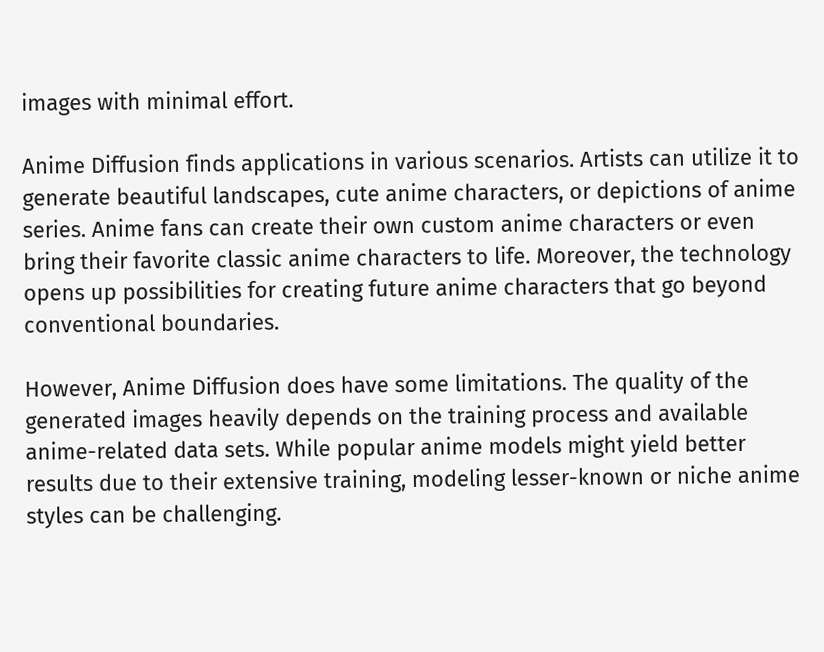images with minimal effort.

Anime Diffusion finds applications in various scenarios. Artists can utilize it to generate beautiful landscapes, cute anime characters, or depictions of anime series. Anime fans can create their own custom anime characters or even bring their favorite classic anime characters to life. Moreover, the technology opens up possibilities for creating future anime characters that go beyond conventional boundaries.

However, Anime Diffusion does have some limitations. The quality of the generated images heavily depends on the training process and available anime-related data sets. While popular anime models might yield better results due to their extensive training, modeling lesser-known or niche anime styles can be challenging.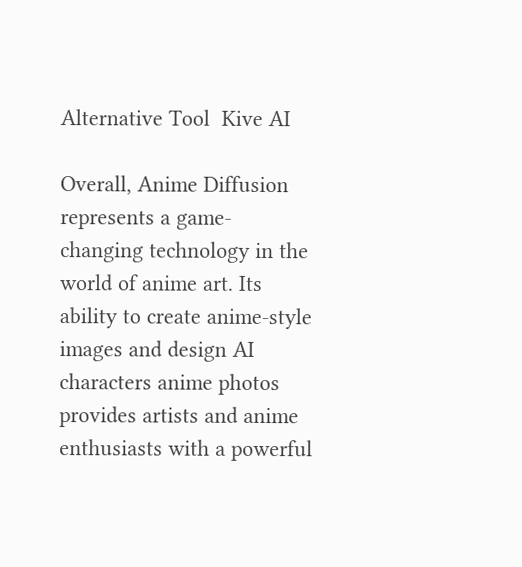Alternative Tool  Kive AI

Overall, Anime Diffusion represents a game-changing technology in the world of anime art. Its ability to create anime-style images and design AI characters anime photos provides artists and anime enthusiasts with a powerful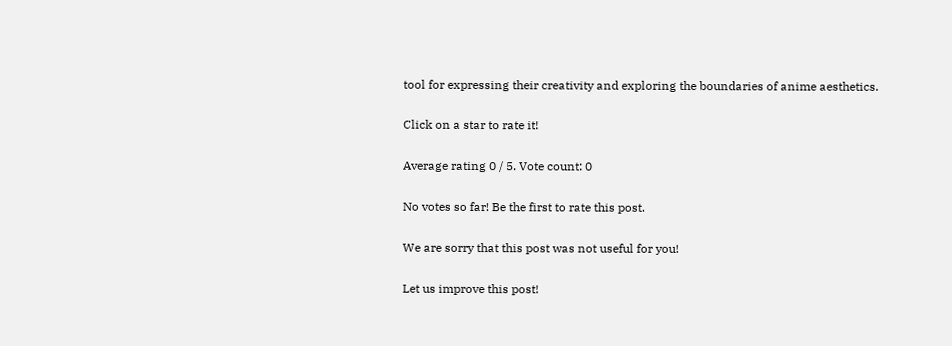tool for expressing their creativity and exploring the boundaries of anime aesthetics.

Click on a star to rate it!

Average rating 0 / 5. Vote count: 0

No votes so far! Be the first to rate this post.

We are sorry that this post was not useful for you!

Let us improve this post!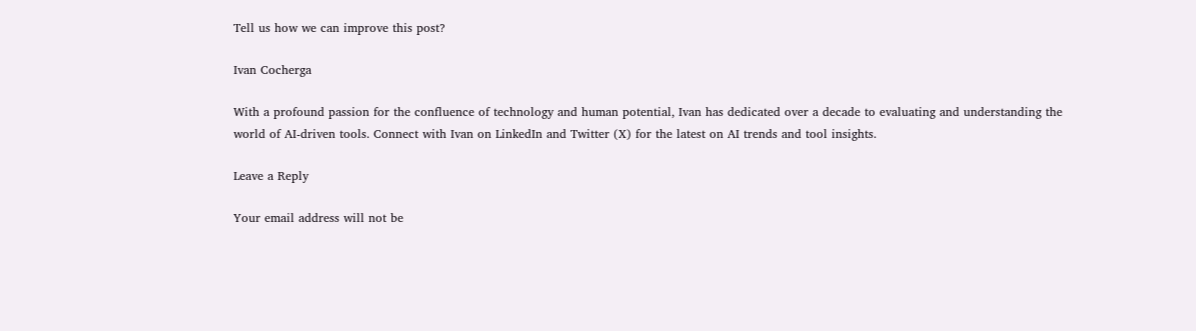Tell us how we can improve this post?

Ivan Cocherga

With a profound passion for the confluence of technology and human potential, Ivan has dedicated over a decade to evaluating and understanding the world of AI-driven tools. Connect with Ivan on LinkedIn and Twitter (X) for the latest on AI trends and tool insights.

Leave a Reply

Your email address will not be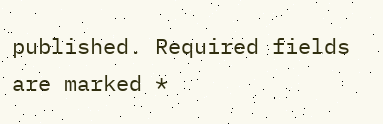published. Required fields are marked *